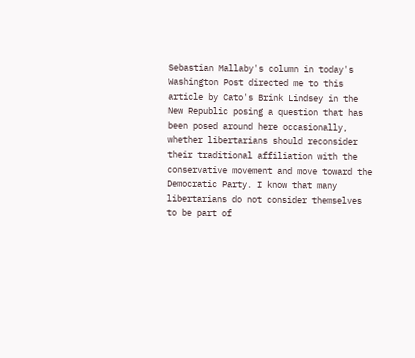Sebastian Mallaby's column in today's Washington Post directed me to this article by Cato's Brink Lindsey in the New Republic posing a question that has been posed around here occasionally, whether libertarians should reconsider their traditional affiliation with the conservative movement and move toward the Democratic Party. I know that many libertarians do not consider themselves to be part of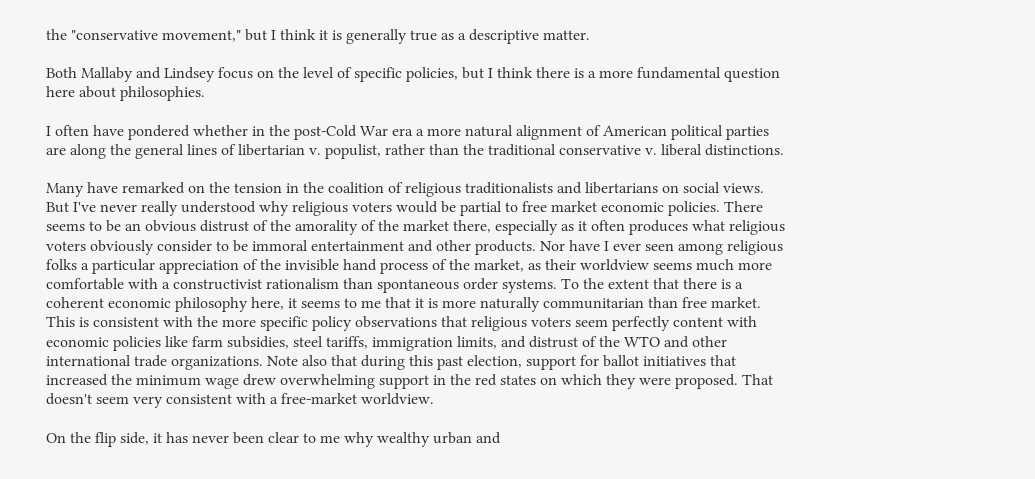the "conservative movement," but I think it is generally true as a descriptive matter.

Both Mallaby and Lindsey focus on the level of specific policies, but I think there is a more fundamental question here about philosophies.

I often have pondered whether in the post-Cold War era a more natural alignment of American political parties are along the general lines of libertarian v. populist, rather than the traditional conservative v. liberal distinctions.

Many have remarked on the tension in the coalition of religious traditionalists and libertarians on social views. But I've never really understood why religious voters would be partial to free market economic policies. There seems to be an obvious distrust of the amorality of the market there, especially as it often produces what religious voters obviously consider to be immoral entertainment and other products. Nor have I ever seen among religious folks a particular appreciation of the invisible hand process of the market, as their worldview seems much more comfortable with a constructivist rationalism than spontaneous order systems. To the extent that there is a coherent economic philosophy here, it seems to me that it is more naturally communitarian than free market. This is consistent with the more specific policy observations that religious voters seem perfectly content with economic policies like farm subsidies, steel tariffs, immigration limits, and distrust of the WTO and other international trade organizations. Note also that during this past election, support for ballot initiatives that increased the minimum wage drew overwhelming support in the red states on which they were proposed. That doesn't seem very consistent with a free-market worldview.

On the flip side, it has never been clear to me why wealthy urban and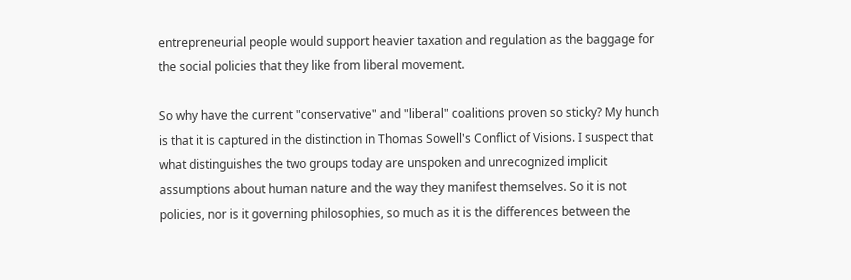entrepreneurial people would support heavier taxation and regulation as the baggage for the social policies that they like from liberal movement.

So why have the current "conservative" and "liberal" coalitions proven so sticky? My hunch is that it is captured in the distinction in Thomas Sowell's Conflict of Visions. I suspect that what distinguishes the two groups today are unspoken and unrecognized implicit assumptions about human nature and the way they manifest themselves. So it is not policies, nor is it governing philosophies, so much as it is the differences between the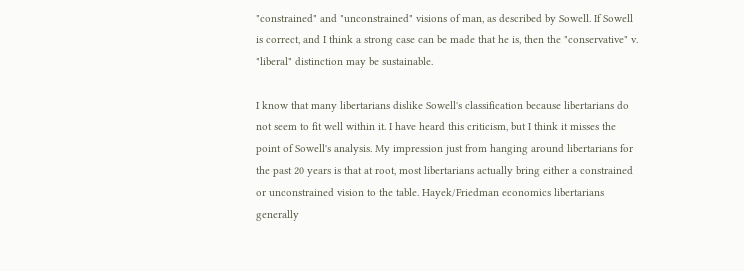"constrained" and "unconstrained" visions of man, as described by Sowell. If Sowell is correct, and I think a strong case can be made that he is, then the "conservative" v. "liberal" distinction may be sustainable.

I know that many libertarians dislike Sowell's classification because libertarians do not seem to fit well within it. I have heard this criticism, but I think it misses the point of Sowell's analysis. My impression just from hanging around libertarians for the past 20 years is that at root, most libertarians actually bring either a constrained or unconstrained vision to the table. Hayek/Friedman economics libertarians generally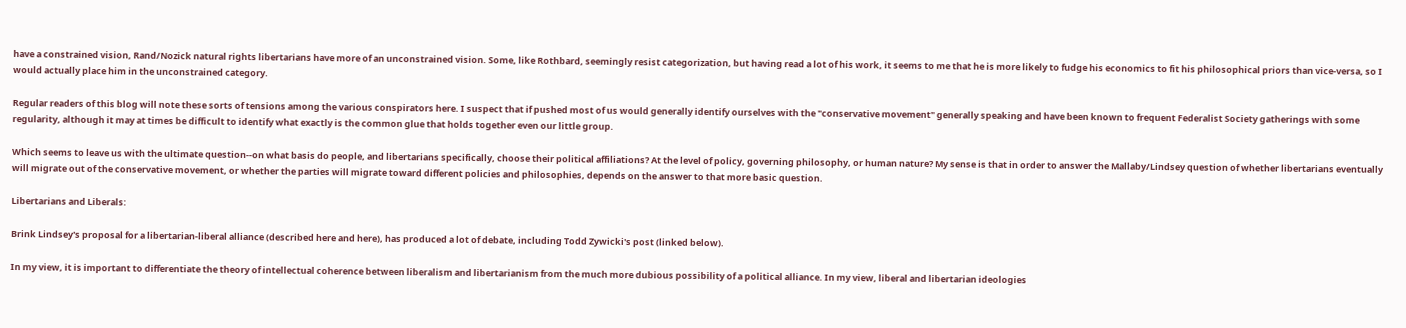have a constrained vision, Rand/Nozick natural rights libertarians have more of an unconstrained vision. Some, like Rothbard, seemingly resist categorization, but having read a lot of his work, it seems to me that he is more likely to fudge his economics to fit his philosophical priors than vice-versa, so I would actually place him in the unconstrained category.

Regular readers of this blog will note these sorts of tensions among the various conspirators here. I suspect that if pushed most of us would generally identify ourselves with the "conservative movement" generally speaking and have been known to frequent Federalist Society gatherings with some regularity, although it may at times be difficult to identify what exactly is the common glue that holds together even our little group.

Which seems to leave us with the ultimate question--on what basis do people, and libertarians specifically, choose their political affiliations? At the level of policy, governing philosophy, or human nature? My sense is that in order to answer the Mallaby/Lindsey question of whether libertarians eventually will migrate out of the conservative movement, or whether the parties will migrate toward different policies and philosophies, depends on the answer to that more basic question.

Libertarians and Liberals:

Brink Lindsey's proposal for a libertarian-liberal alliance (described here and here), has produced a lot of debate, including Todd Zywicki's post (linked below).

In my view, it is important to differentiate the theory of intellectual coherence between liberalism and libertarianism from the much more dubious possibility of a political alliance. In my view, liberal and libertarian ideologies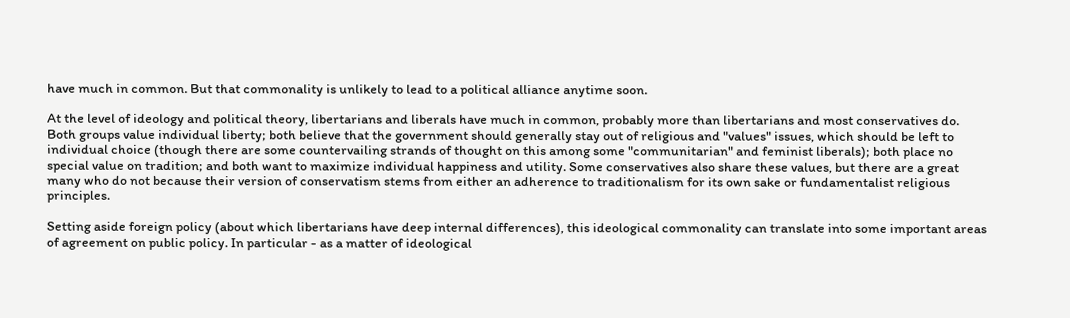have much in common. But that commonality is unlikely to lead to a political alliance anytime soon.

At the level of ideology and political theory, libertarians and liberals have much in common, probably more than libertarians and most conservatives do. Both groups value individual liberty; both believe that the government should generally stay out of religious and "values" issues, which should be left to individual choice (though there are some countervailing strands of thought on this among some "communitarian" and feminist liberals); both place no special value on tradition; and both want to maximize individual happiness and utility. Some conservatives also share these values, but there are a great many who do not because their version of conservatism stems from either an adherence to traditionalism for its own sake or fundamentalist religious principles.

Setting aside foreign policy (about which libertarians have deep internal differences), this ideological commonality can translate into some important areas of agreement on public policy. In particular - as a matter of ideological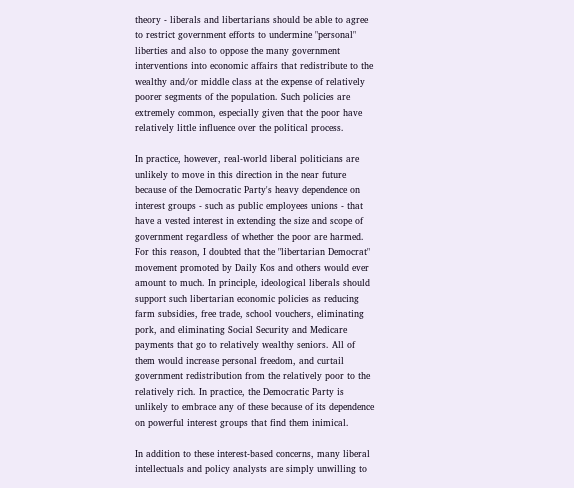theory - liberals and libertarians should be able to agree to restrict government efforts to undermine "personal" liberties and also to oppose the many government interventions into economic affairs that redistribute to the wealthy and/or middle class at the expense of relatively poorer segments of the population. Such policies are extremely common, especially given that the poor have relatively little influence over the political process.

In practice, however, real-world liberal politicians are unlikely to move in this direction in the near future because of the Democratic Party's heavy dependence on interest groups - such as public employees unions - that have a vested interest in extending the size and scope of government regardless of whether the poor are harmed. For this reason, I doubted that the "libertarian Democrat" movement promoted by Daily Kos and others would ever amount to much. In principle, ideological liberals should support such libertarian economic policies as reducing farm subsidies, free trade, school vouchers, eliminating pork, and eliminating Social Security and Medicare payments that go to relatively wealthy seniors. All of them would increase personal freedom, and curtail government redistribution from the relatively poor to the relatively rich. In practice, the Democratic Party is unlikely to embrace any of these because of its dependence on powerful interest groups that find them inimical.

In addition to these interest-based concerns, many liberal intellectuals and policy analysts are simply unwilling to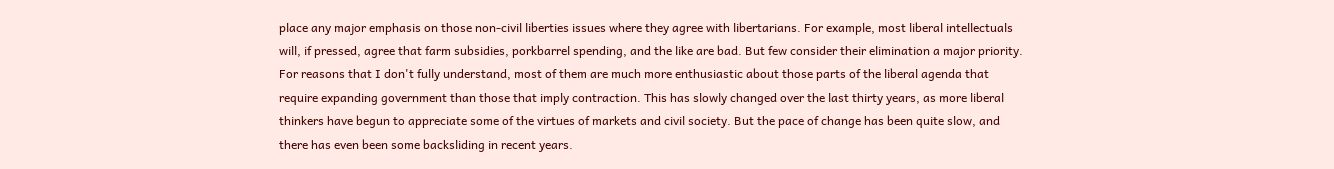place any major emphasis on those non-civil liberties issues where they agree with libertarians. For example, most liberal intellectuals will, if pressed, agree that farm subsidies, porkbarrel spending, and the like are bad. But few consider their elimination a major priority. For reasons that I don't fully understand, most of them are much more enthusiastic about those parts of the liberal agenda that require expanding government than those that imply contraction. This has slowly changed over the last thirty years, as more liberal thinkers have begun to appreciate some of the virtues of markets and civil society. But the pace of change has been quite slow, and there has even been some backsliding in recent years.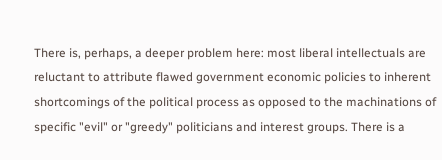There is, perhaps, a deeper problem here: most liberal intellectuals are reluctant to attribute flawed government economic policies to inherent shortcomings of the political process as opposed to the machinations of specific "evil" or "greedy" politicians and interest groups. There is a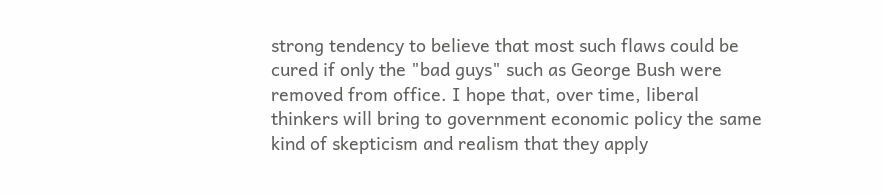strong tendency to believe that most such flaws could be cured if only the "bad guys" such as George Bush were removed from office. I hope that, over time, liberal thinkers will bring to government economic policy the same kind of skepticism and realism that they apply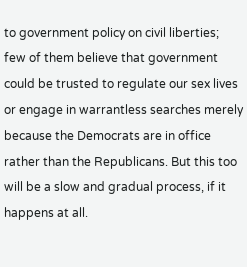to government policy on civil liberties; few of them believe that government could be trusted to regulate our sex lives or engage in warrantless searches merely because the Democrats are in office rather than the Republicans. But this too will be a slow and gradual process, if it happens at all.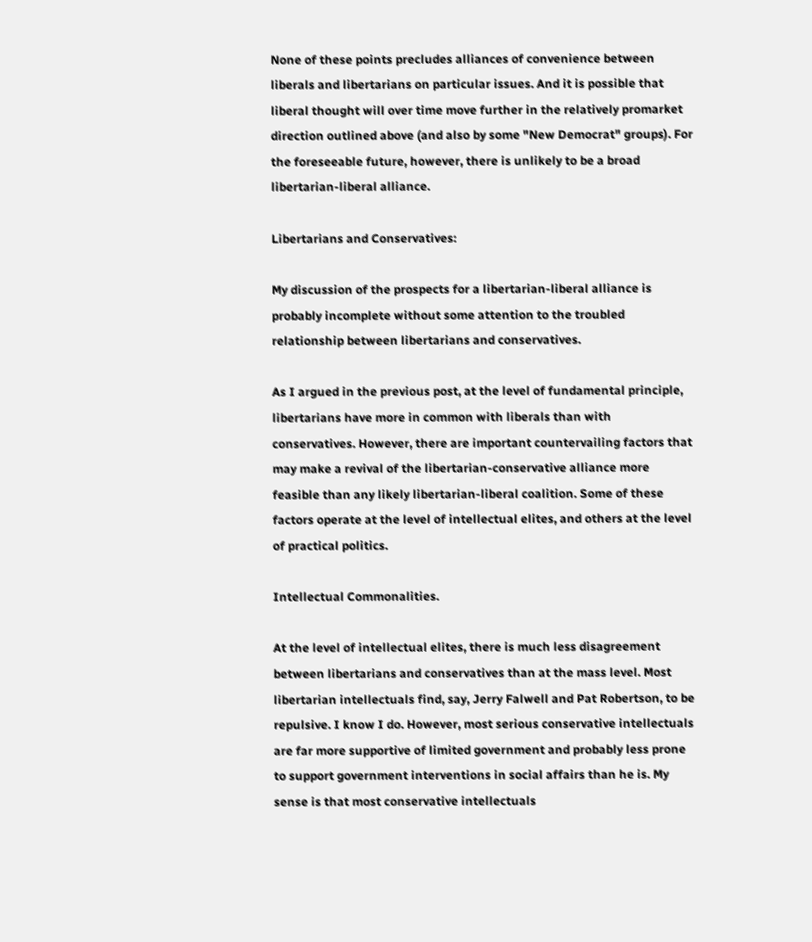None of these points precludes alliances of convenience between liberals and libertarians on particular issues. And it is possible that liberal thought will over time move further in the relatively promarket direction outlined above (and also by some "New Democrat" groups). For the foreseeable future, however, there is unlikely to be a broad libertarian-liberal alliance.

Libertarians and Conservatives:

My discussion of the prospects for a libertarian-liberal alliance is probably incomplete without some attention to the troubled relationship between libertarians and conservatives.

As I argued in the previous post, at the level of fundamental principle, libertarians have more in common with liberals than with conservatives. However, there are important countervailing factors that may make a revival of the libertarian-conservative alliance more feasible than any likely libertarian-liberal coalition. Some of these factors operate at the level of intellectual elites, and others at the level of practical politics.

Intellectual Commonalities.

At the level of intellectual elites, there is much less disagreement between libertarians and conservatives than at the mass level. Most libertarian intellectuals find, say, Jerry Falwell and Pat Robertson, to be repulsive. I know I do. However, most serious conservative intellectuals are far more supportive of limited government and probably less prone to support government interventions in social affairs than he is. My sense is that most conservative intellectuals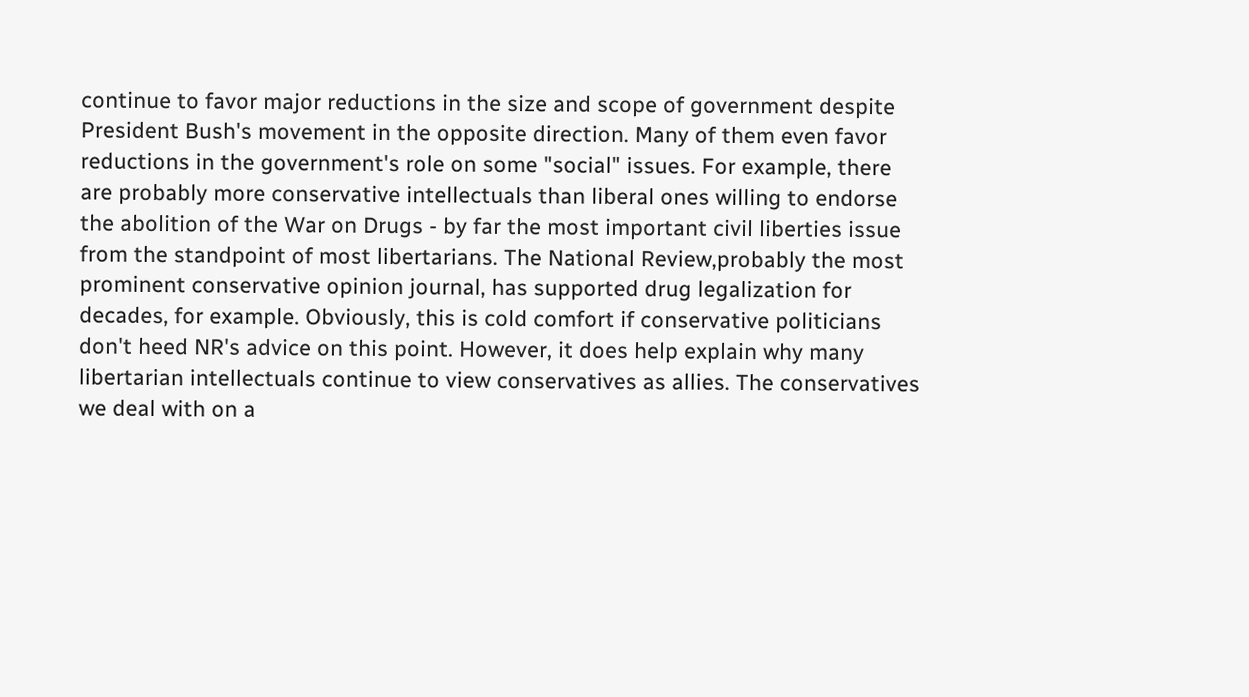continue to favor major reductions in the size and scope of government despite President Bush's movement in the opposite direction. Many of them even favor reductions in the government's role on some "social" issues. For example, there are probably more conservative intellectuals than liberal ones willing to endorse the abolition of the War on Drugs - by far the most important civil liberties issue from the standpoint of most libertarians. The National Review,probably the most prominent conservative opinion journal, has supported drug legalization for decades, for example. Obviously, this is cold comfort if conservative politicians don't heed NR's advice on this point. However, it does help explain why many libertarian intellectuals continue to view conservatives as allies. The conservatives we deal with on a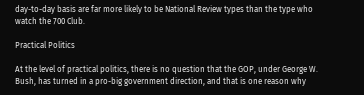day-to-day basis are far more likely to be National Review types than the type who watch the 700 Club.

Practical Politics

At the level of practical politics, there is no question that the GOP, under George W. Bush, has turned in a pro-big government direction, and that is one reason why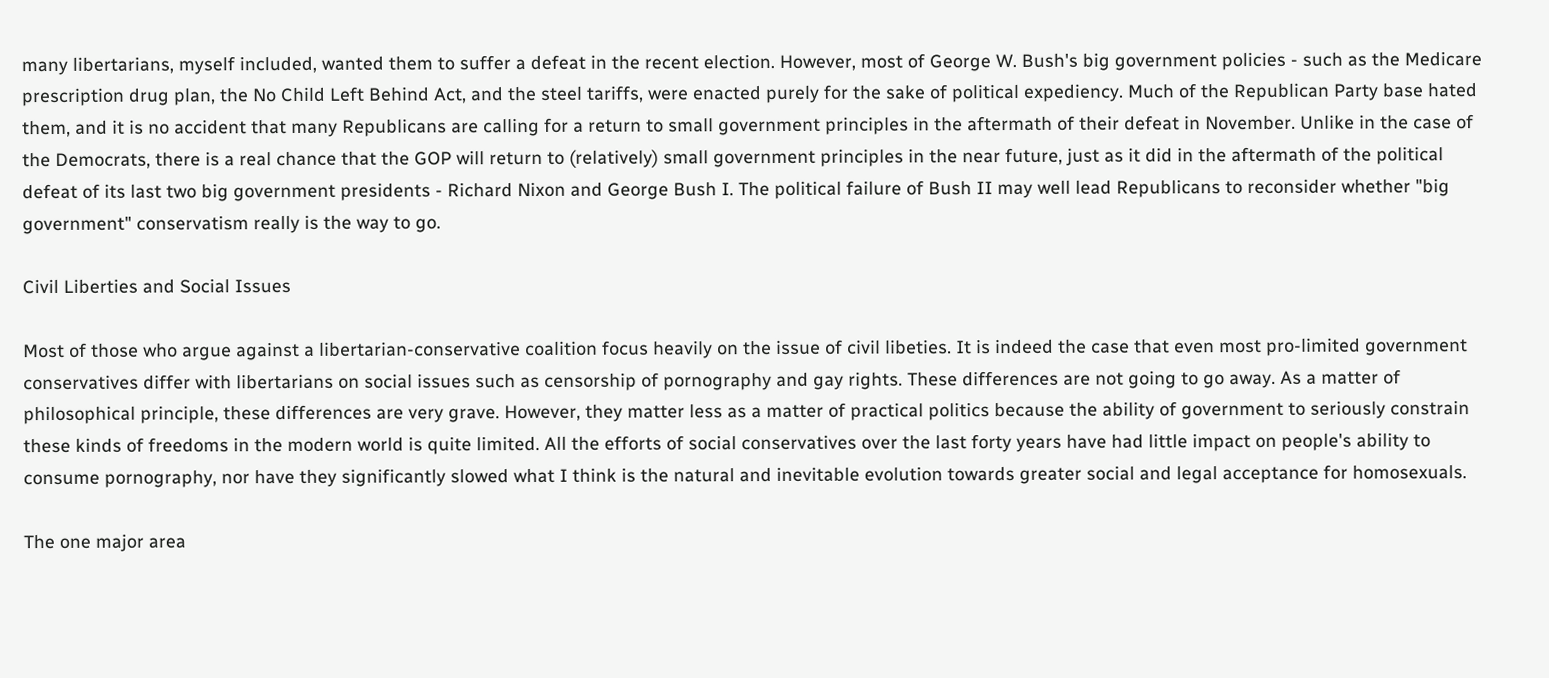many libertarians, myself included, wanted them to suffer a defeat in the recent election. However, most of George W. Bush's big government policies - such as the Medicare prescription drug plan, the No Child Left Behind Act, and the steel tariffs, were enacted purely for the sake of political expediency. Much of the Republican Party base hated them, and it is no accident that many Republicans are calling for a return to small government principles in the aftermath of their defeat in November. Unlike in the case of the Democrats, there is a real chance that the GOP will return to (relatively) small government principles in the near future, just as it did in the aftermath of the political defeat of its last two big government presidents - Richard Nixon and George Bush I. The political failure of Bush II may well lead Republicans to reconsider whether "big government" conservatism really is the way to go.

Civil Liberties and Social Issues

Most of those who argue against a libertarian-conservative coalition focus heavily on the issue of civil libeties. It is indeed the case that even most pro-limited government conservatives differ with libertarians on social issues such as censorship of pornography and gay rights. These differences are not going to go away. As a matter of philosophical principle, these differences are very grave. However, they matter less as a matter of practical politics because the ability of government to seriously constrain these kinds of freedoms in the modern world is quite limited. All the efforts of social conservatives over the last forty years have had little impact on people's ability to consume pornography, nor have they significantly slowed what I think is the natural and inevitable evolution towards greater social and legal acceptance for homosexuals.

The one major area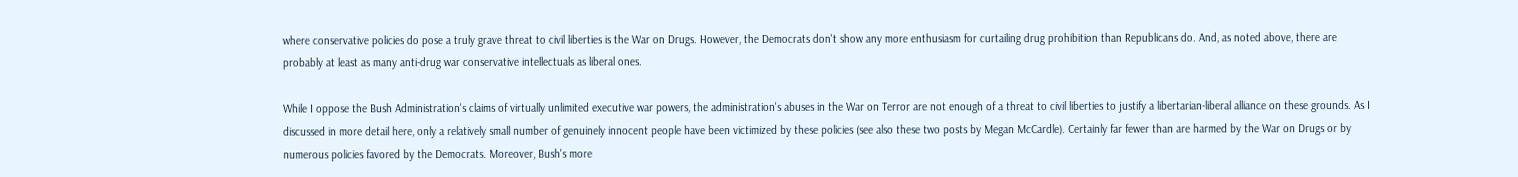where conservative policies do pose a truly grave threat to civil liberties is the War on Drugs. However, the Democrats don't show any more enthusiasm for curtailing drug prohibition than Republicans do. And, as noted above, there are probably at least as many anti-drug war conservative intellectuals as liberal ones.

While I oppose the Bush Administration's claims of virtually unlimited executive war powers, the administration's abuses in the War on Terror are not enough of a threat to civil liberties to justify a libertarian-liberal alliance on these grounds. As I discussed in more detail here, only a relatively small number of genuinely innocent people have been victimized by these policies (see also these two posts by Megan McCardle). Certainly far fewer than are harmed by the War on Drugs or by numerous policies favored by the Democrats. Moreover, Bush's more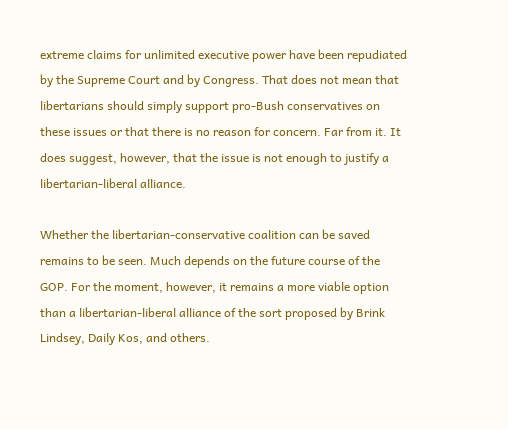extreme claims for unlimited executive power have been repudiated by the Supreme Court and by Congress. That does not mean that libertarians should simply support pro-Bush conservatives on these issues or that there is no reason for concern. Far from it. It does suggest, however, that the issue is not enough to justify a libertarian-liberal alliance.

Whether the libertarian-conservative coalition can be saved remains to be seen. Much depends on the future course of the GOP. For the moment, however, it remains a more viable option than a libertarian-liberal alliance of the sort proposed by Brink Lindsey, Daily Kos, and others.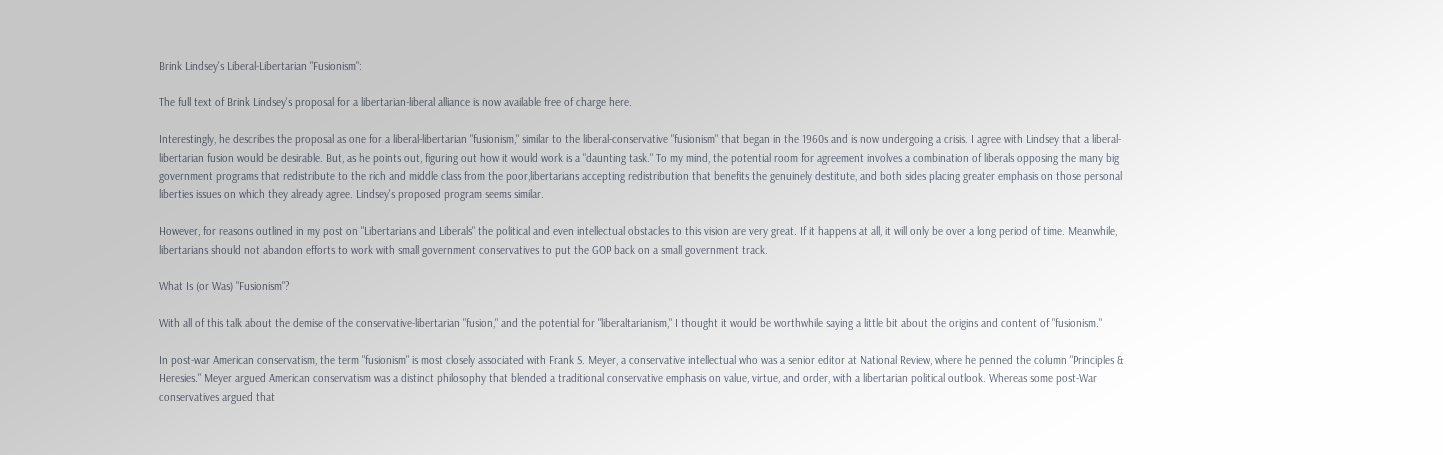Brink Lindsey's Liberal-Libertarian "Fusionism":

The full text of Brink Lindsey's proposal for a libertarian-liberal alliance is now available free of charge here.

Interestingly, he describes the proposal as one for a liberal-libertarian "fusionism," similar to the liberal-conservative "fusionism" that began in the 1960s and is now undergoing a crisis. I agree with Lindsey that a liberal-libertarian fusion would be desirable. But, as he points out, figuring out how it would work is a "daunting task." To my mind, the potential room for agreement involves a combination of liberals opposing the many big government programs that redistribute to the rich and middle class from the poor,libertarians accepting redistribution that benefits the genuinely destitute, and both sides placing greater emphasis on those personal liberties issues on which they already agree. Lindsey's proposed program seems similar.

However, for reasons outlined in my post on "Libertarians and Liberals" the political and even intellectual obstacles to this vision are very great. If it happens at all, it will only be over a long period of time. Meanwhile, libertarians should not abandon efforts to work with small government conservatives to put the GOP back on a small government track.

What Is (or Was) "Fusionism"?

With all of this talk about the demise of the conservative-libertarian "fusion," and the potential for "liberaltarianism," I thought it would be worthwhile saying a little bit about the origins and content of "fusionism."

In post-war American conservatism, the term "fusionism" is most closely associated with Frank S. Meyer, a conservative intellectual who was a senior editor at National Review, where he penned the column "Principles & Heresies." Meyer argued American conservatism was a distinct philosophy that blended a traditional conservative emphasis on value, virtue, and order, with a libertarian political outlook. Whereas some post-War conservatives argued that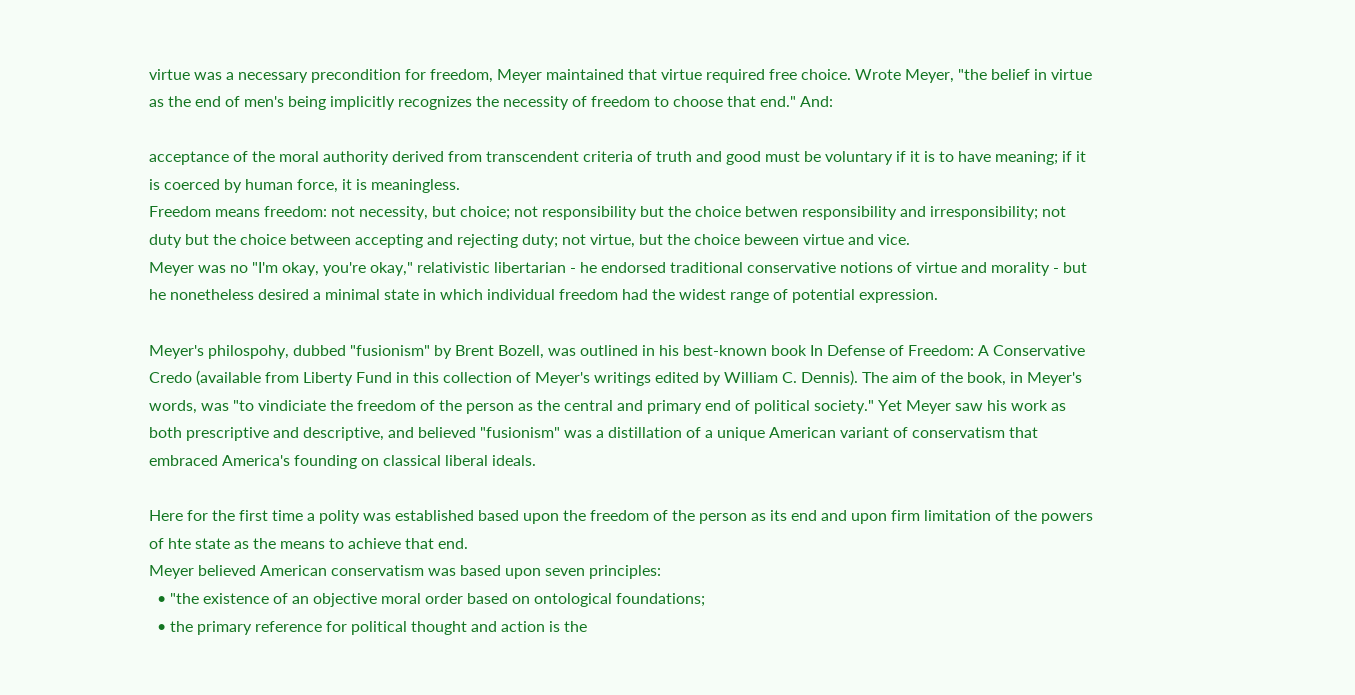virtue was a necessary precondition for freedom, Meyer maintained that virtue required free choice. Wrote Meyer, "the belief in virtue as the end of men's being implicitly recognizes the necessity of freedom to choose that end." And:

acceptance of the moral authority derived from transcendent criteria of truth and good must be voluntary if it is to have meaning; if it is coerced by human force, it is meaningless.
Freedom means freedom: not necessity, but choice; not responsibility but the choice betwen responsibility and irresponsibility; not duty but the choice between accepting and rejecting duty; not virtue, but the choice beween virtue and vice.
Meyer was no "I'm okay, you're okay," relativistic libertarian - he endorsed traditional conservative notions of virtue and morality - but he nonetheless desired a minimal state in which individual freedom had the widest range of potential expression.

Meyer's philospohy, dubbed "fusionism" by Brent Bozell, was outlined in his best-known book In Defense of Freedom: A Conservative Credo (available from Liberty Fund in this collection of Meyer's writings edited by William C. Dennis). The aim of the book, in Meyer's words, was "to vindiciate the freedom of the person as the central and primary end of political society." Yet Meyer saw his work as both prescriptive and descriptive, and believed "fusionism" was a distillation of a unique American variant of conservatism that embraced America's founding on classical liberal ideals.

Here for the first time a polity was established based upon the freedom of the person as its end and upon firm limitation of the powers of hte state as the means to achieve that end.
Meyer believed American conservatism was based upon seven principles:
  • "the existence of an objective moral order based on ontological foundations;
  • the primary reference for political thought and action is the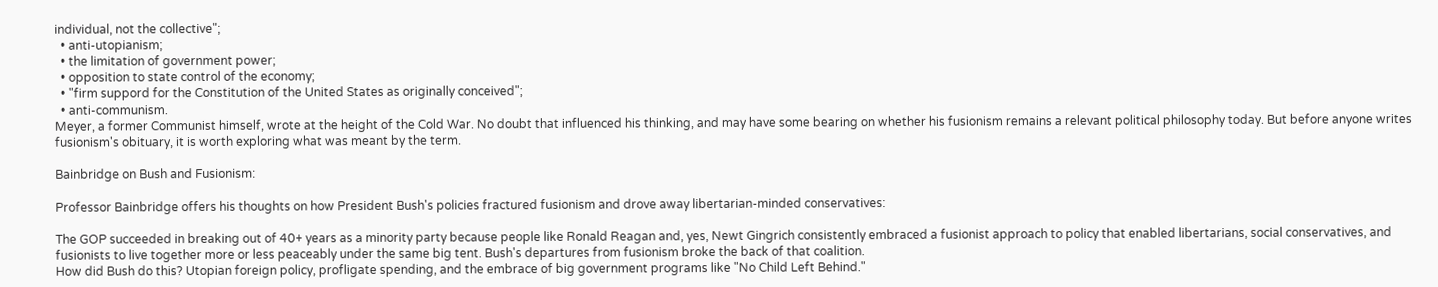individual, not the collective";
  • anti-utopianism;
  • the limitation of government power;
  • opposition to state control of the economy;
  • "firm suppord for the Constitution of the United States as originally conceived";
  • anti-communism.
Meyer, a former Communist himself, wrote at the height of the Cold War. No doubt that influenced his thinking, and may have some bearing on whether his fusionism remains a relevant political philosophy today. But before anyone writes fusionism's obituary, it is worth exploring what was meant by the term.

Bainbridge on Bush and Fusionism:

Professor Bainbridge offers his thoughts on how President Bush's policies fractured fusionism and drove away libertarian-minded conservatives:

The GOP succeeded in breaking out of 40+ years as a minority party because people like Ronald Reagan and, yes, Newt Gingrich consistently embraced a fusionist approach to policy that enabled libertarians, social conservatives, and fusionists to live together more or less peaceably under the same big tent. Bush's departures from fusionism broke the back of that coalition.
How did Bush do this? Utopian foreign policy, profligate spending, and the embrace of big government programs like "No Child Left Behind."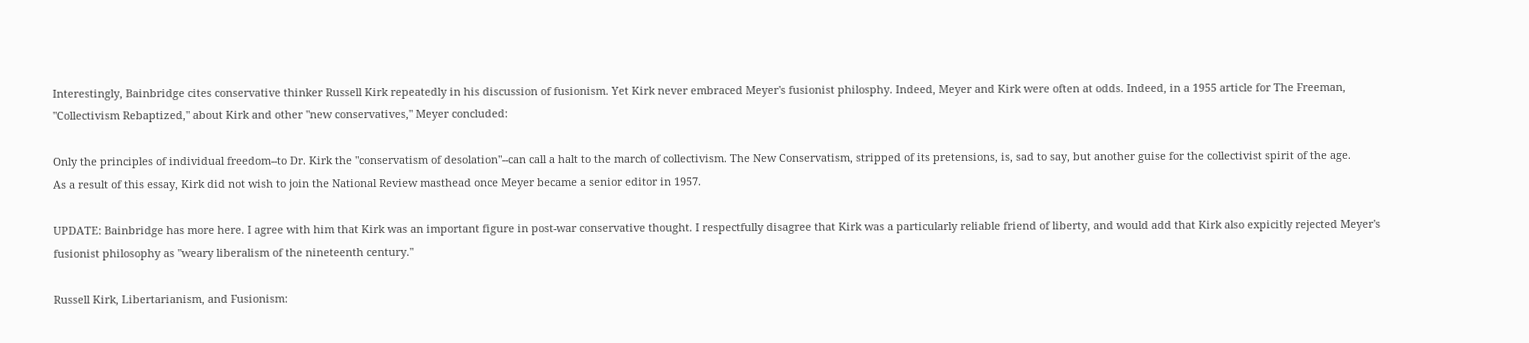Interestingly, Bainbridge cites conservative thinker Russell Kirk repeatedly in his discussion of fusionism. Yet Kirk never embraced Meyer's fusionist philosphy. Indeed, Meyer and Kirk were often at odds. Indeed, in a 1955 article for The Freeman, "Collectivism Rebaptized," about Kirk and other "new conservatives," Meyer concluded:

Only the principles of individual freedom--to Dr. Kirk the "conservatism of desolation"--can call a halt to the march of collectivism. The New Conservatism, stripped of its pretensions, is, sad to say, but another guise for the collectivist spirit of the age.
As a result of this essay, Kirk did not wish to join the National Review masthead once Meyer became a senior editor in 1957.

UPDATE: Bainbridge has more here. I agree with him that Kirk was an important figure in post-war conservative thought. I respectfully disagree that Kirk was a particularly reliable friend of liberty, and would add that Kirk also expicitly rejected Meyer's fusionist philosophy as "weary liberalism of the nineteenth century."

Russell Kirk, Libertarianism, and Fusionism: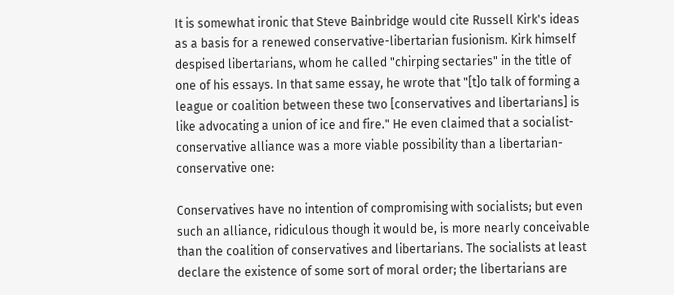It is somewhat ironic that Steve Bainbridge would cite Russell Kirk's ideas as a basis for a renewed conservative-libertarian fusionism. Kirk himself despised libertarians, whom he called "chirping sectaries" in the title of one of his essays. In that same essay, he wrote that "[t]o talk of forming a league or coalition between these two [conservatives and libertarians] is like advocating a union of ice and fire." He even claimed that a socialist-conservative alliance was a more viable possibility than a libertarian-conservative one:

Conservatives have no intention of compromising with socialists; but even such an alliance, ridiculous though it would be, is more nearly conceivable than the coalition of conservatives and libertarians. The socialists at least declare the existence of some sort of moral order; the libertarians are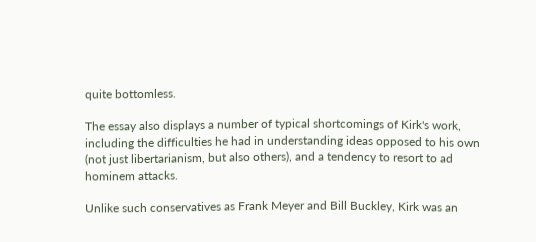quite bottomless.

The essay also displays a number of typical shortcomings of Kirk's work, including the difficulties he had in understanding ideas opposed to his own (not just libertarianism, but also others), and a tendency to resort to ad hominem attacks.

Unlike such conservatives as Frank Meyer and Bill Buckley, Kirk was an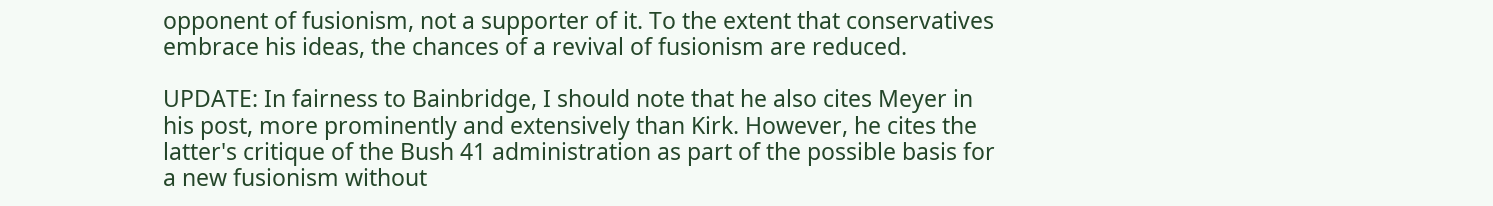opponent of fusionism, not a supporter of it. To the extent that conservatives embrace his ideas, the chances of a revival of fusionism are reduced.

UPDATE: In fairness to Bainbridge, I should note that he also cites Meyer in his post, more prominently and extensively than Kirk. However, he cites the latter's critique of the Bush 41 administration as part of the possible basis for a new fusionism without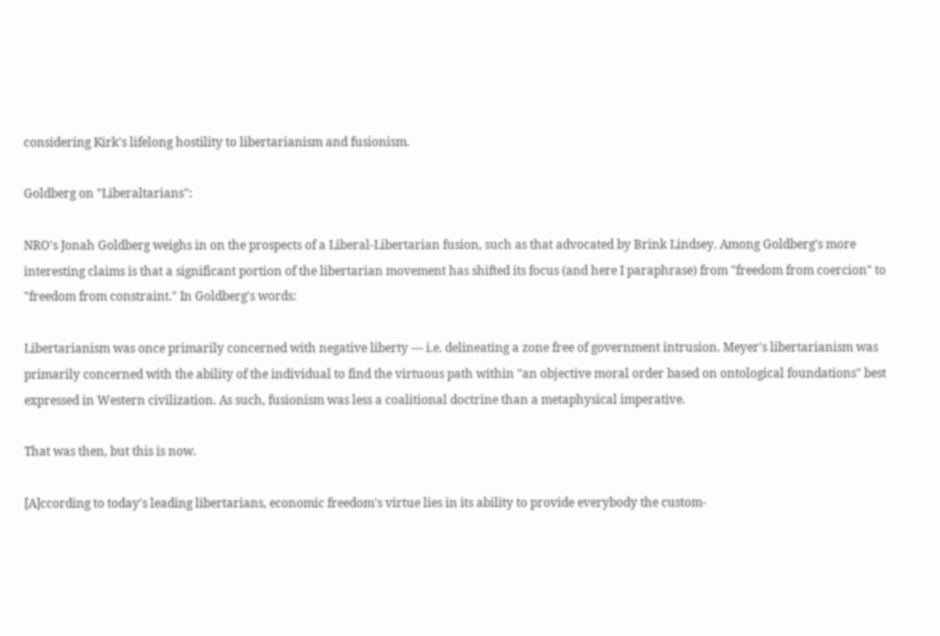considering Kirk's lifelong hostility to libertarianism and fusionism.

Goldberg on "Liberaltarians":

NRO's Jonah Goldberg weighs in on the prospects of a Liberal-Libertarian fusion, such as that advocated by Brink Lindsey. Among Goldberg's more interesting claims is that a significant portion of the libertarian movement has shifted its focus (and here I paraphrase) from "freedom from coercion" to "freedom from constraint." In Goldberg's words:

Libertarianism was once primarily concerned with negative liberty — i.e. delineating a zone free of government intrusion. Meyer's libertarianism was primarily concerned with the ability of the individual to find the virtuous path within "an objective moral order based on ontological foundations" best expressed in Western civilization. As such, fusionism was less a coalitional doctrine than a metaphysical imperative.

That was then, but this is now.

[A]ccording to today's leading libertarians, economic freedom's virtue lies in its ability to provide everybody the custom-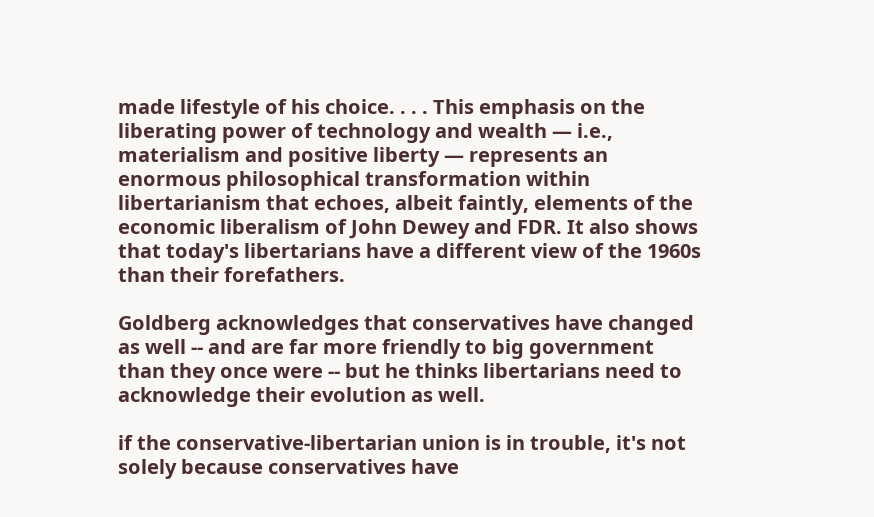made lifestyle of his choice. . . . This emphasis on the liberating power of technology and wealth — i.e., materialism and positive liberty — represents an enormous philosophical transformation within libertarianism that echoes, albeit faintly, elements of the economic liberalism of John Dewey and FDR. It also shows that today's libertarians have a different view of the 1960s than their forefathers.

Goldberg acknowledges that conservatives have changed as well -- and are far more friendly to big government than they once were -- but he thinks libertarians need to acknowledge their evolution as well.

if the conservative-libertarian union is in trouble, it's not solely because conservatives have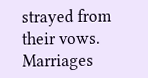strayed from their vows. Marriages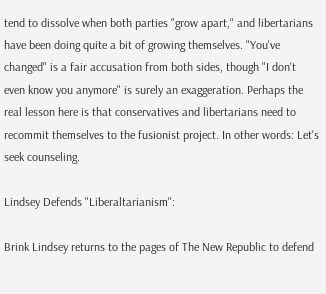tend to dissolve when both parties "grow apart," and libertarians have been doing quite a bit of growing themselves. "You've changed" is a fair accusation from both sides, though "I don't even know you anymore" is surely an exaggeration. Perhaps the real lesson here is that conservatives and libertarians need to recommit themselves to the fusionist project. In other words: Let's seek counseling.

Lindsey Defends "Liberaltarianism":

Brink Lindsey returns to the pages of The New Republic to defend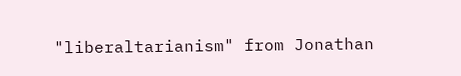"liberaltarianism" from Jonathan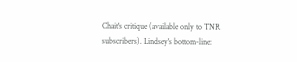Chait's critique (available only to TNR subscribers). Lindsey's bottom-line: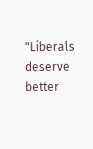"Liberals deserve better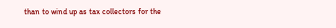than to wind up as tax collectors for the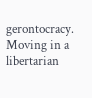gerontocracy. Moving in a libertarian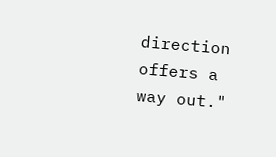direction offers a way out."